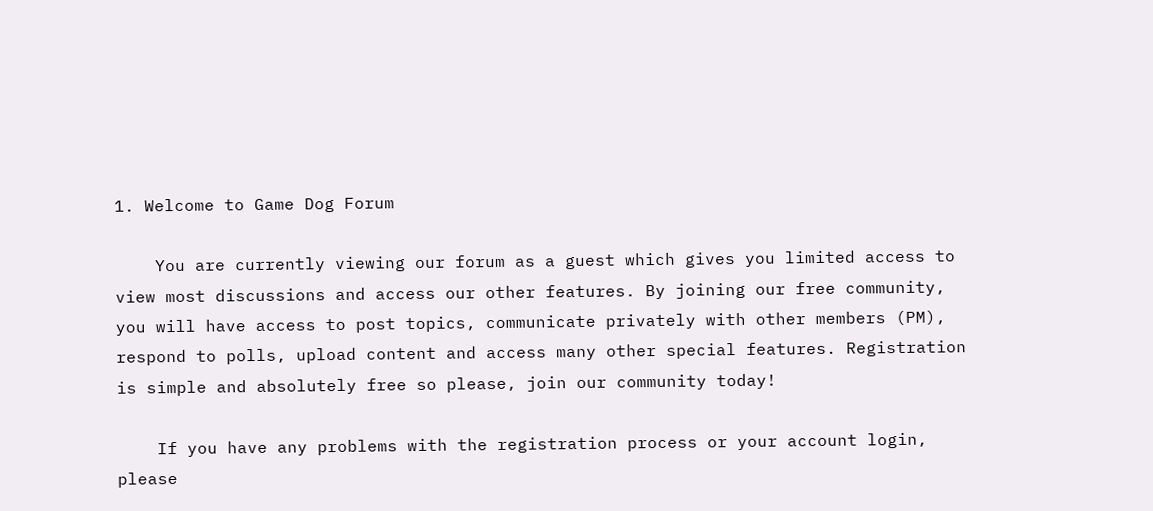1. Welcome to Game Dog Forum

    You are currently viewing our forum as a guest which gives you limited access to view most discussions and access our other features. By joining our free community, you will have access to post topics, communicate privately with other members (PM), respond to polls, upload content and access many other special features. Registration is simple and absolutely free so please, join our community today!

    If you have any problems with the registration process or your account login, please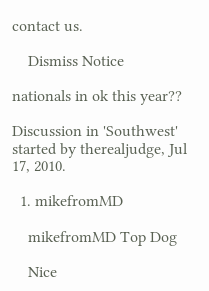contact us.

    Dismiss Notice

nationals in ok this year??

Discussion in 'Southwest' started by therealjudge, Jul 17, 2010.

  1. mikefromMD

    mikefromMD Top Dog

    Nice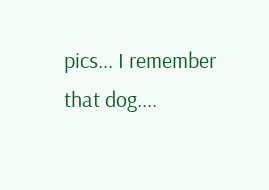pics... I remember that dog....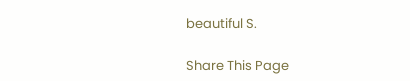beautiful S.

Share This Page